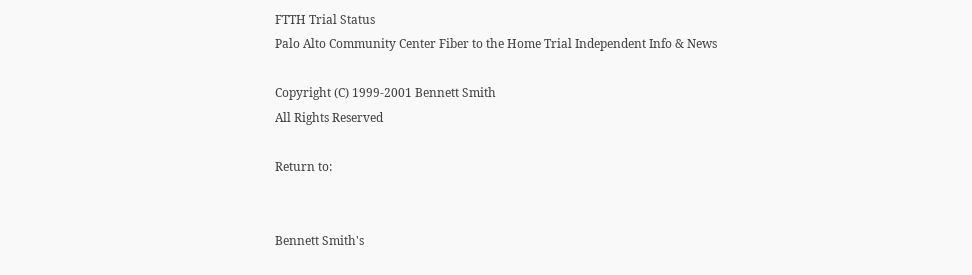FTTH Trial Status
Palo Alto Community Center Fiber to the Home Trial Independent Info & News

Copyright (C) 1999-2001 Bennett Smith
All Rights Reserved

Return to:


Bennett Smith's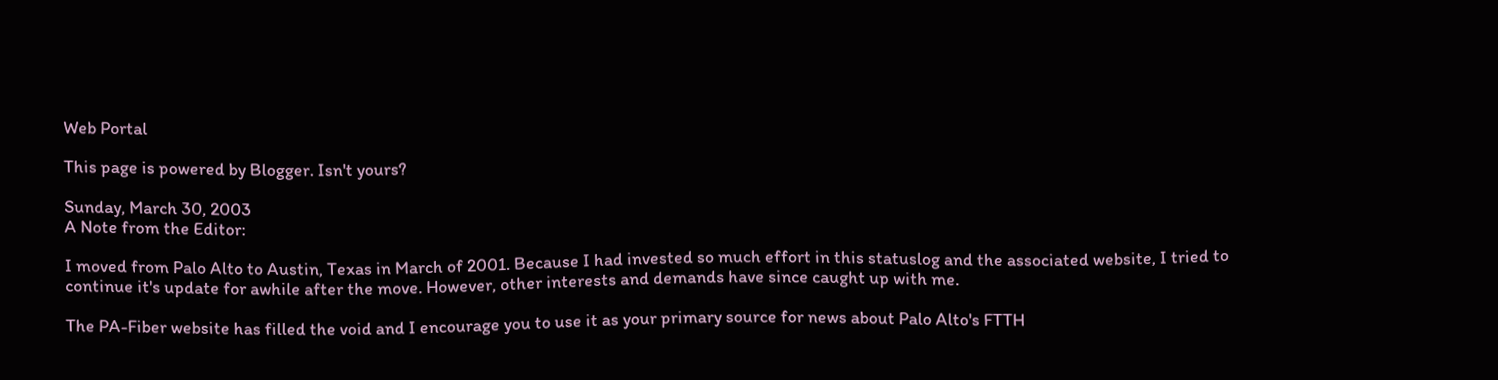Web Portal

This page is powered by Blogger. Isn't yours?

Sunday, March 30, 2003
A Note from the Editor:

I moved from Palo Alto to Austin, Texas in March of 2001. Because I had invested so much effort in this statuslog and the associated website, I tried to continue it's update for awhile after the move. However, other interests and demands have since caught up with me.

The PA-Fiber website has filled the void and I encourage you to use it as your primary source for news about Palo Alto's FTTH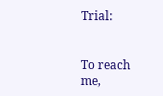Trial:


To reach me,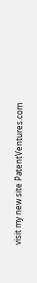visit my new site PatentVentures.com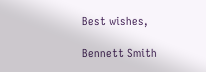Best wishes,

Bennett Smith